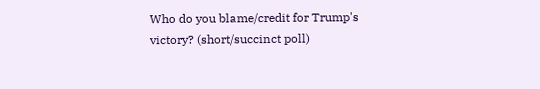Who do you blame/credit for Trump's victory? (short/succinct poll)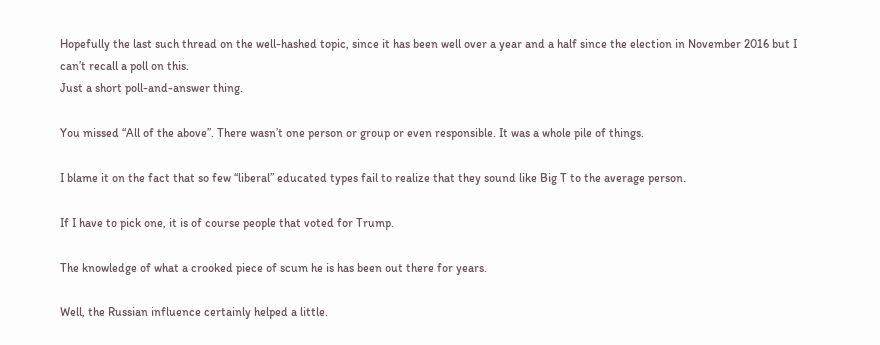Hopefully the last such thread on the well-hashed topic, since it has been well over a year and a half since the election in November 2016 but I can’t recall a poll on this.
Just a short poll-and-answer thing.

You missed “All of the above”. There wasn’t one person or group or even responsible. It was a whole pile of things.

I blame it on the fact that so few “liberal” educated types fail to realize that they sound like Big T to the average person.

If I have to pick one, it is of course people that voted for Trump.

The knowledge of what a crooked piece of scum he is has been out there for years.

Well, the Russian influence certainly helped a little.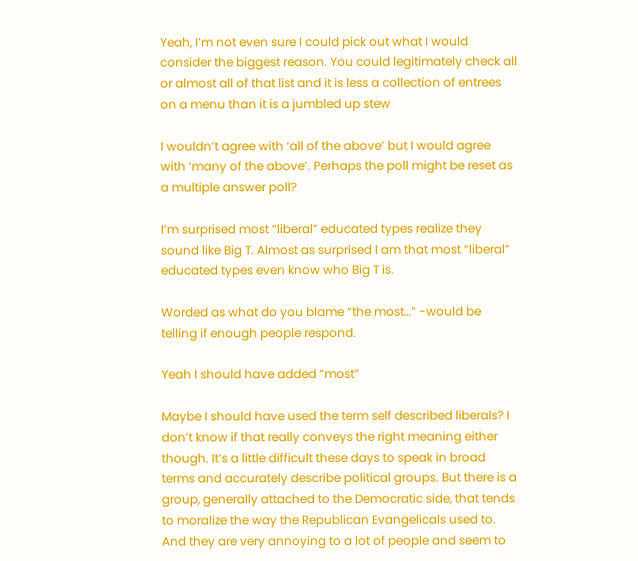Yeah, I’m not even sure I could pick out what I would consider the biggest reason. You could legitimately check all or almost all of that list and it is less a collection of entrees on a menu than it is a jumbled up stew

I wouldn’t agree with ‘all of the above’ but I would agree with ‘many of the above’. Perhaps the poll might be reset as a multiple answer poll?

I’m surprised most “liberal” educated types realize they sound like Big T. Almost as surprised I am that most “liberal” educated types even know who Big T is.

Worded as what do you blame “the most…” -would be telling if enough people respond.

Yeah I should have added “most”

Maybe I should have used the term self described liberals? I don’t know if that really conveys the right meaning either though. It’s a little difficult these days to speak in broad terms and accurately describe political groups. But there is a group, generally attached to the Democratic side, that tends to moralize the way the Republican Evangelicals used to. And they are very annoying to a lot of people and seem to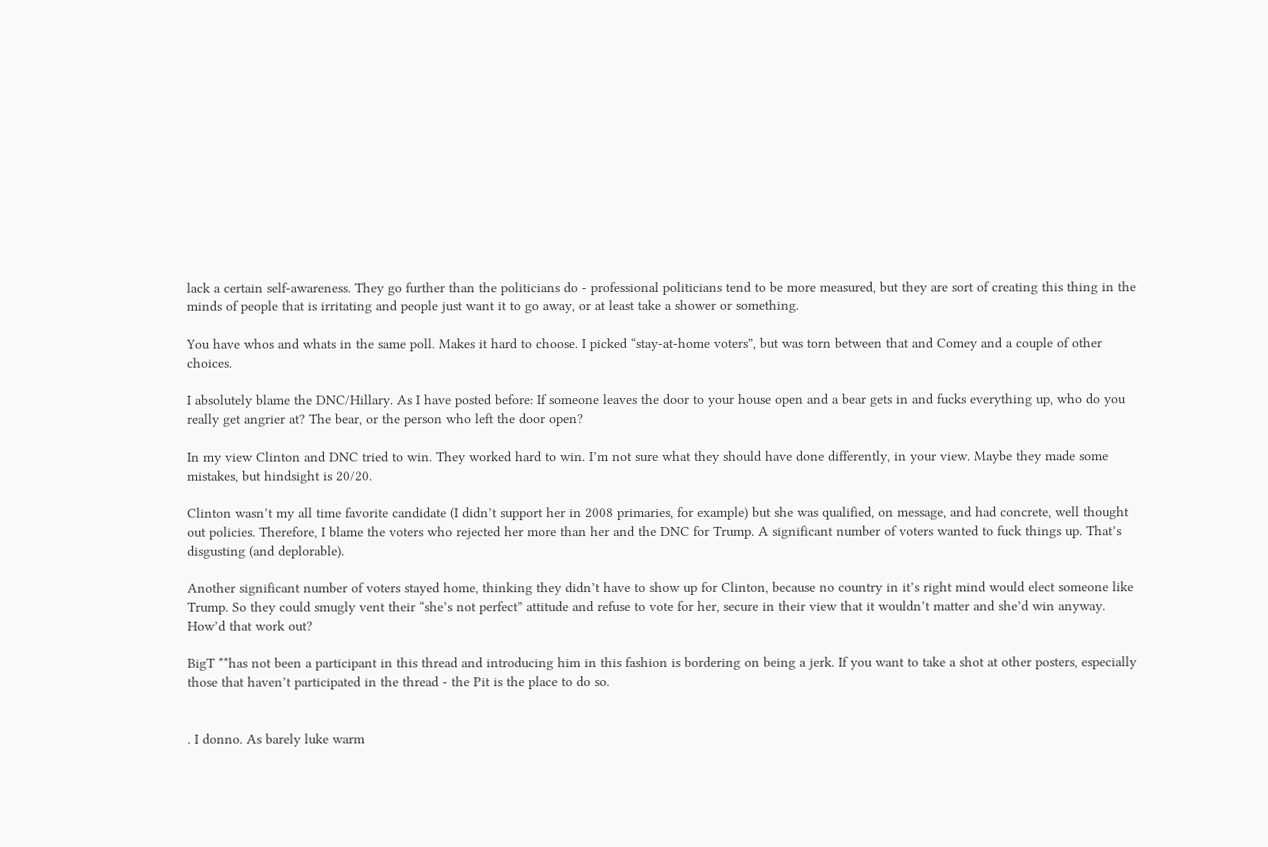lack a certain self-awareness. They go further than the politicians do - professional politicians tend to be more measured, but they are sort of creating this thing in the minds of people that is irritating and people just want it to go away, or at least take a shower or something.

You have whos and whats in the same poll. Makes it hard to choose. I picked “stay-at-home voters”, but was torn between that and Comey and a couple of other choices.

I absolutely blame the DNC/Hillary. As I have posted before: If someone leaves the door to your house open and a bear gets in and fucks everything up, who do you really get angrier at? The bear, or the person who left the door open?

In my view Clinton and DNC tried to win. They worked hard to win. I’m not sure what they should have done differently, in your view. Maybe they made some mistakes, but hindsight is 20/20.

Clinton wasn’t my all time favorite candidate (I didn’t support her in 2008 primaries, for example) but she was qualified, on message, and had concrete, well thought out policies. Therefore, I blame the voters who rejected her more than her and the DNC for Trump. A significant number of voters wanted to fuck things up. That’s disgusting (and deplorable).

Another significant number of voters stayed home, thinking they didn’t have to show up for Clinton, because no country in it’s right mind would elect someone like Trump. So they could smugly vent their “she’s not perfect” attitude and refuse to vote for her, secure in their view that it wouldn’t matter and she’d win anyway. How’d that work out?

BigT **has not been a participant in this thread and introducing him in this fashion is bordering on being a jerk. If you want to take a shot at other posters, especially those that haven’t participated in the thread - the Pit is the place to do so.


. I donno. As barely luke warm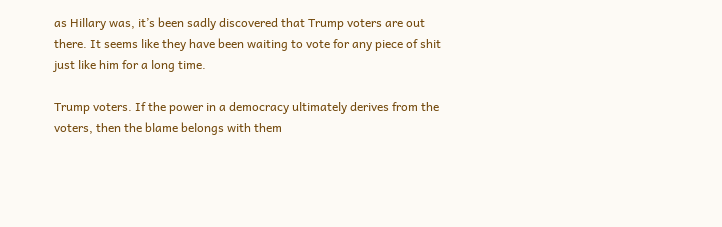as Hillary was, it’s been sadly discovered that Trump voters are out there. It seems like they have been waiting to vote for any piece of shit just like him for a long time.

Trump voters. If the power in a democracy ultimately derives from the voters, then the blame belongs with them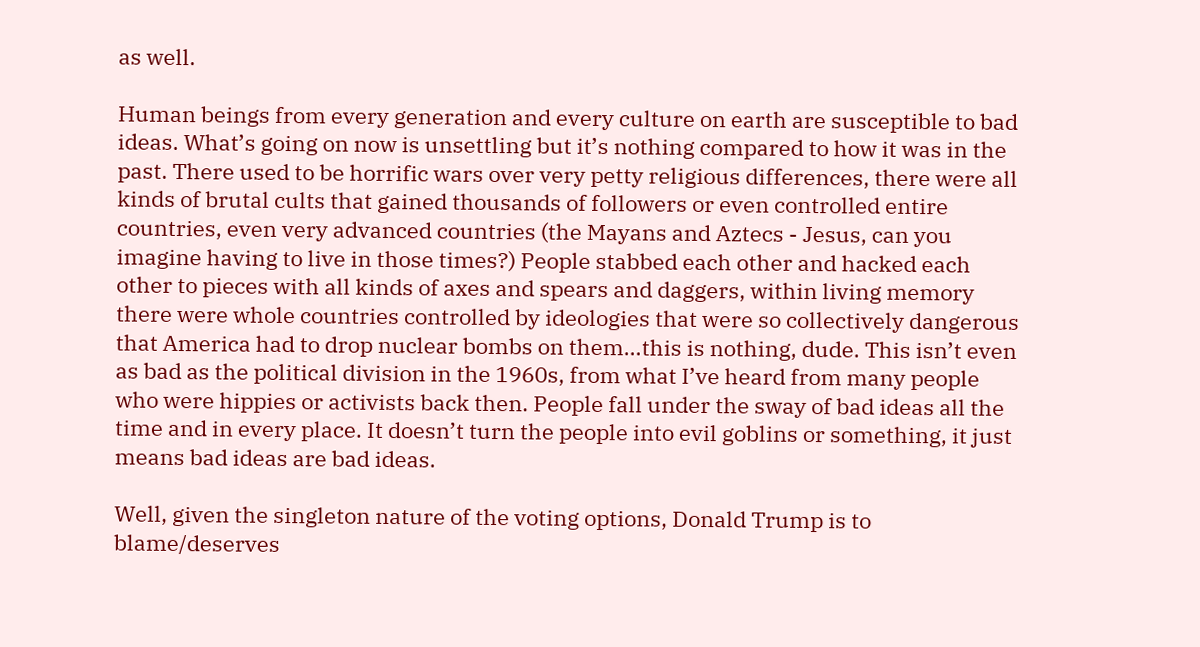as well.

Human beings from every generation and every culture on earth are susceptible to bad ideas. What’s going on now is unsettling but it’s nothing compared to how it was in the past. There used to be horrific wars over very petty religious differences, there were all kinds of brutal cults that gained thousands of followers or even controlled entire countries, even very advanced countries (the Mayans and Aztecs - Jesus, can you imagine having to live in those times?) People stabbed each other and hacked each other to pieces with all kinds of axes and spears and daggers, within living memory there were whole countries controlled by ideologies that were so collectively dangerous that America had to drop nuclear bombs on them…this is nothing, dude. This isn’t even as bad as the political division in the 1960s, from what I’ve heard from many people who were hippies or activists back then. People fall under the sway of bad ideas all the time and in every place. It doesn’t turn the people into evil goblins or something, it just means bad ideas are bad ideas.

Well, given the singleton nature of the voting options, Donald Trump is to blame/deserves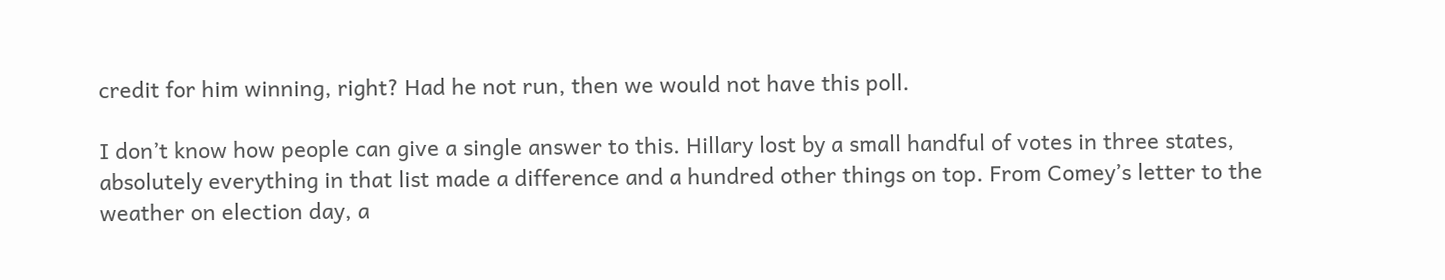credit for him winning, right? Had he not run, then we would not have this poll.

I don’t know how people can give a single answer to this. Hillary lost by a small handful of votes in three states, absolutely everything in that list made a difference and a hundred other things on top. From Comey’s letter to the weather on election day, a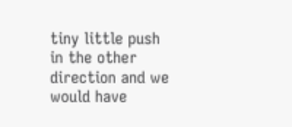tiny little push in the other direction and we would have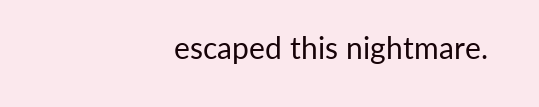escaped this nightmare.